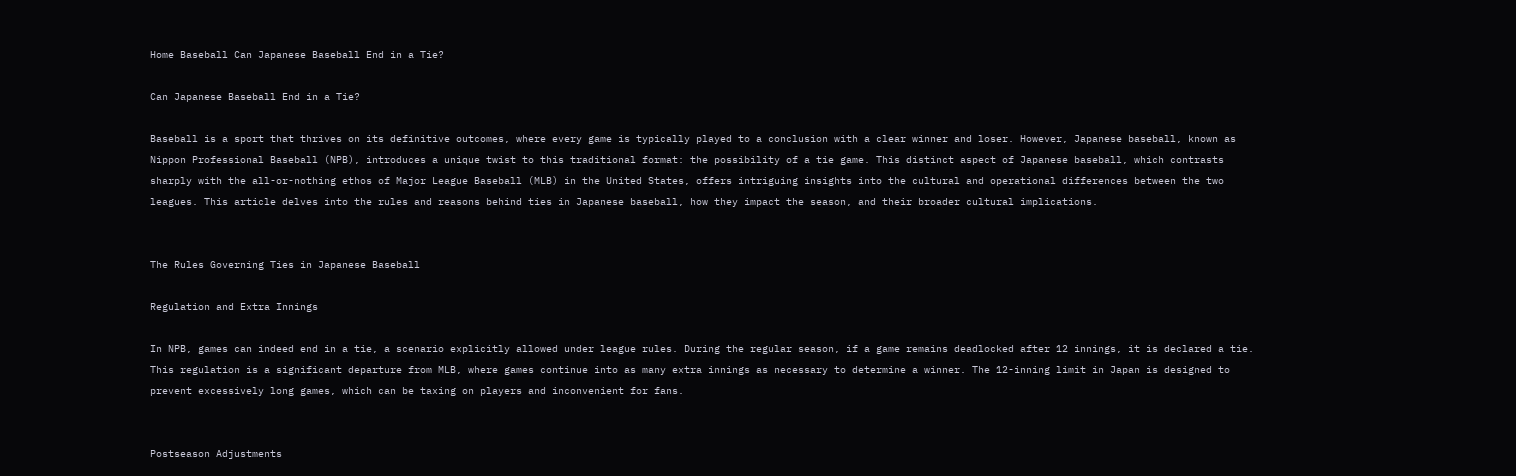Home Baseball Can Japanese Baseball End in a Tie?

Can Japanese Baseball End in a Tie?

Baseball is a sport that thrives on its definitive outcomes, where every game is typically played to a conclusion with a clear winner and loser. However, Japanese baseball, known as Nippon Professional Baseball (NPB), introduces a unique twist to this traditional format: the possibility of a tie game. This distinct aspect of Japanese baseball, which contrasts sharply with the all-or-nothing ethos of Major League Baseball (MLB) in the United States, offers intriguing insights into the cultural and operational differences between the two leagues. This article delves into the rules and reasons behind ties in Japanese baseball, how they impact the season, and their broader cultural implications.


The Rules Governing Ties in Japanese Baseball

Regulation and Extra Innings

In NPB, games can indeed end in a tie, a scenario explicitly allowed under league rules. During the regular season, if a game remains deadlocked after 12 innings, it is declared a tie. This regulation is a significant departure from MLB, where games continue into as many extra innings as necessary to determine a winner. The 12-inning limit in Japan is designed to prevent excessively long games, which can be taxing on players and inconvenient for fans.


Postseason Adjustments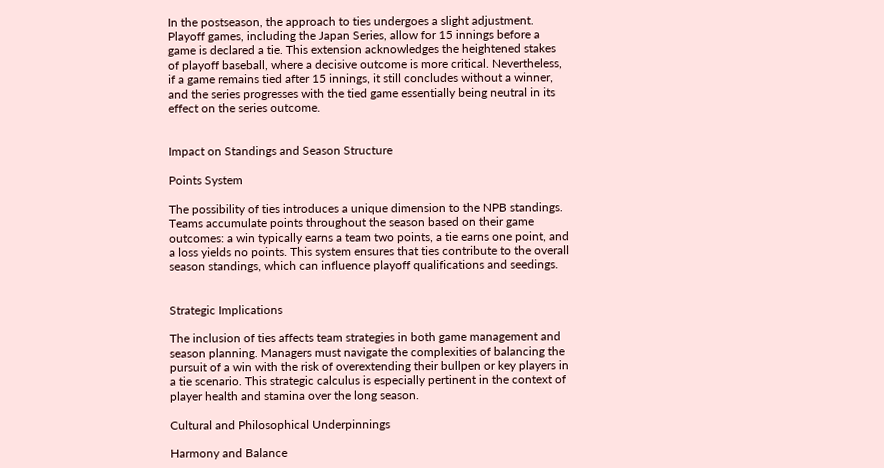In the postseason, the approach to ties undergoes a slight adjustment. Playoff games, including the Japan Series, allow for 15 innings before a game is declared a tie. This extension acknowledges the heightened stakes of playoff baseball, where a decisive outcome is more critical. Nevertheless, if a game remains tied after 15 innings, it still concludes without a winner, and the series progresses with the tied game essentially being neutral in its effect on the series outcome.


Impact on Standings and Season Structure

Points System

The possibility of ties introduces a unique dimension to the NPB standings. Teams accumulate points throughout the season based on their game outcomes: a win typically earns a team two points, a tie earns one point, and a loss yields no points. This system ensures that ties contribute to the overall season standings, which can influence playoff qualifications and seedings.


Strategic Implications

The inclusion of ties affects team strategies in both game management and season planning. Managers must navigate the complexities of balancing the pursuit of a win with the risk of overextending their bullpen or key players in a tie scenario. This strategic calculus is especially pertinent in the context of player health and stamina over the long season.

Cultural and Philosophical Underpinnings

Harmony and Balance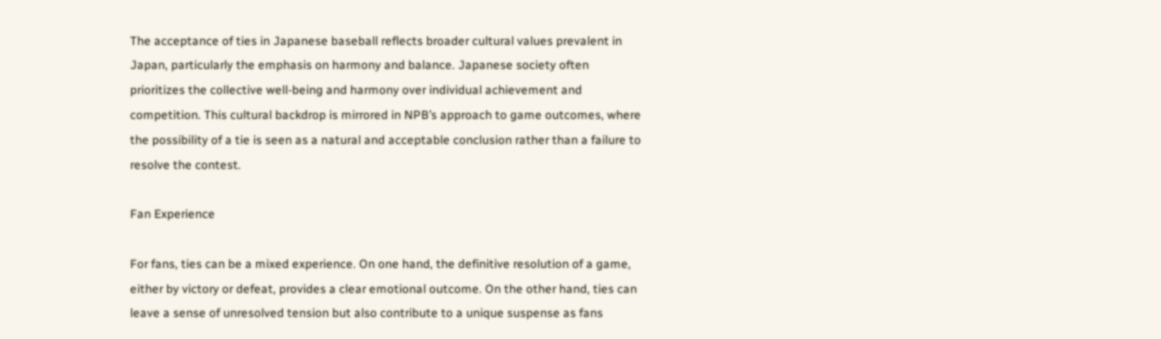The acceptance of ties in Japanese baseball reflects broader cultural values prevalent in Japan, particularly the emphasis on harmony and balance. Japanese society often prioritizes the collective well-being and harmony over individual achievement and competition. This cultural backdrop is mirrored in NPB’s approach to game outcomes, where the possibility of a tie is seen as a natural and acceptable conclusion rather than a failure to resolve the contest.

Fan Experience

For fans, ties can be a mixed experience. On one hand, the definitive resolution of a game, either by victory or defeat, provides a clear emotional outcome. On the other hand, ties can leave a sense of unresolved tension but also contribute to a unique suspense as fans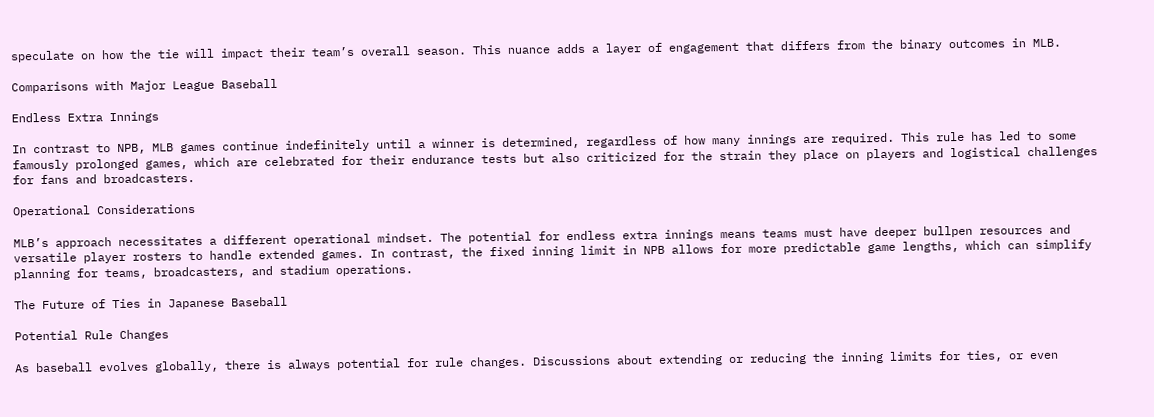speculate on how the tie will impact their team’s overall season. This nuance adds a layer of engagement that differs from the binary outcomes in MLB.

Comparisons with Major League Baseball

Endless Extra Innings

In contrast to NPB, MLB games continue indefinitely until a winner is determined, regardless of how many innings are required. This rule has led to some famously prolonged games, which are celebrated for their endurance tests but also criticized for the strain they place on players and logistical challenges for fans and broadcasters.

Operational Considerations

MLB’s approach necessitates a different operational mindset. The potential for endless extra innings means teams must have deeper bullpen resources and versatile player rosters to handle extended games. In contrast, the fixed inning limit in NPB allows for more predictable game lengths, which can simplify planning for teams, broadcasters, and stadium operations.

The Future of Ties in Japanese Baseball

Potential Rule Changes

As baseball evolves globally, there is always potential for rule changes. Discussions about extending or reducing the inning limits for ties, or even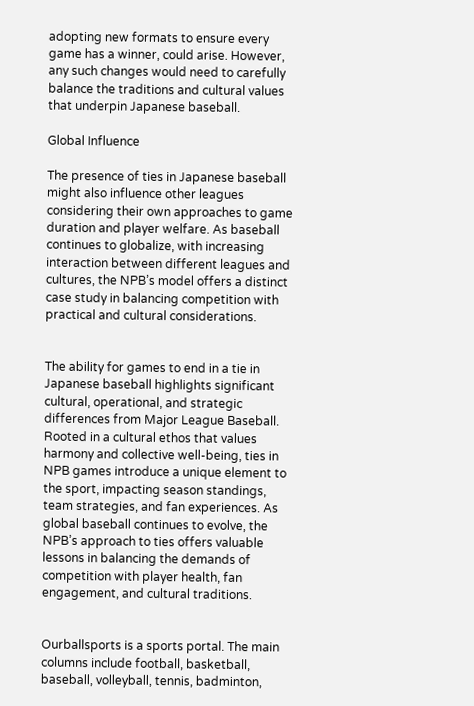adopting new formats to ensure every game has a winner, could arise. However, any such changes would need to carefully balance the traditions and cultural values that underpin Japanese baseball.

Global Influence

The presence of ties in Japanese baseball might also influence other leagues considering their own approaches to game duration and player welfare. As baseball continues to globalize, with increasing interaction between different leagues and cultures, the NPB’s model offers a distinct case study in balancing competition with practical and cultural considerations.


The ability for games to end in a tie in Japanese baseball highlights significant cultural, operational, and strategic differences from Major League Baseball. Rooted in a cultural ethos that values harmony and collective well-being, ties in NPB games introduce a unique element to the sport, impacting season standings, team strategies, and fan experiences. As global baseball continues to evolve, the NPB’s approach to ties offers valuable lessons in balancing the demands of competition with player health, fan engagement, and cultural traditions.


Ourballsports is a sports portal. The main columns include football, basketball, baseball, volleyball, tennis, badminton,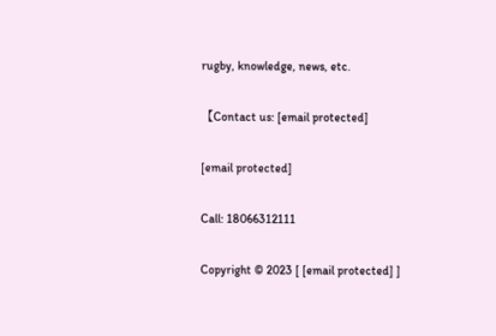rugby, knowledge, news, etc.

【Contact us: [email protected]

[email protected]

Call: 18066312111

Copyright © 2023 [ [email protected] ]